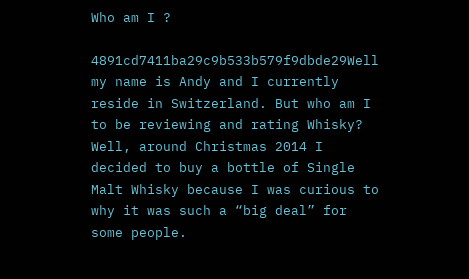Who am I ?

4891cd7411ba29c9b533b579f9dbde29Well my name is Andy and I currently reside in Switzerland. But who am I to be reviewing and rating Whisky? Well, around Christmas 2014 I decided to buy a bottle of Single Malt Whisky because I was curious to why it was such a “big deal” for some people.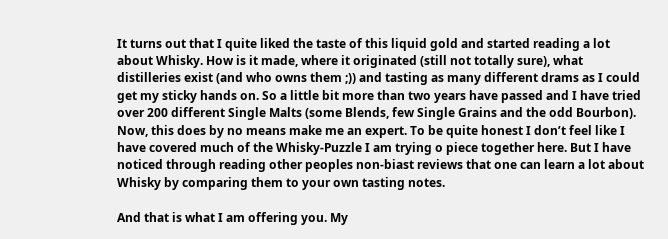It turns out that I quite liked the taste of this liquid gold and started reading a lot about Whisky. How is it made, where it originated (still not totally sure), what distilleries exist (and who owns them ;)) and tasting as many different drams as I could get my sticky hands on. So a little bit more than two years have passed and I have tried over 200 different Single Malts (some Blends, few Single Grains and the odd Bourbon). Now, this does by no means make me an expert. To be quite honest I don’t feel like I have covered much of the Whisky-Puzzle I am trying o piece together here. But I have noticed through reading other peoples non-biast reviews that one can learn a lot about Whisky by comparing them to your own tasting notes.

And that is what I am offering you. My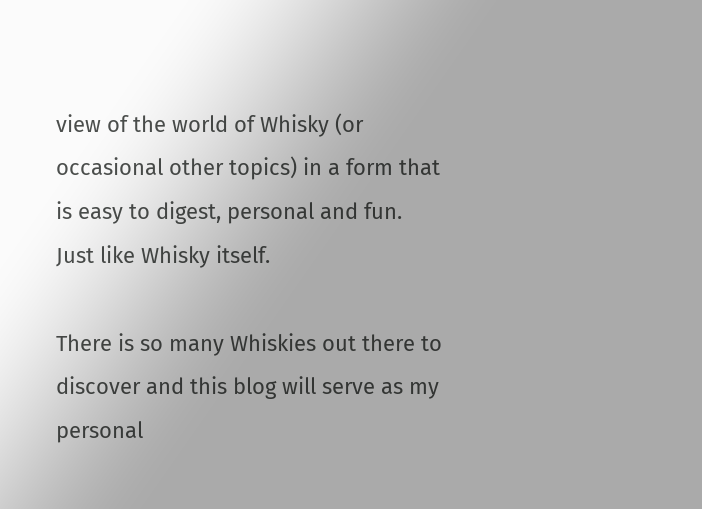view of the world of Whisky (or occasional other topics) in a form that is easy to digest, personal and fun. Just like Whisky itself.

There is so many Whiskies out there to discover and this blog will serve as my personal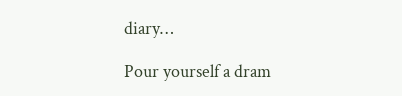diary…

Pour yourself a dram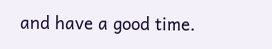and have a good time.